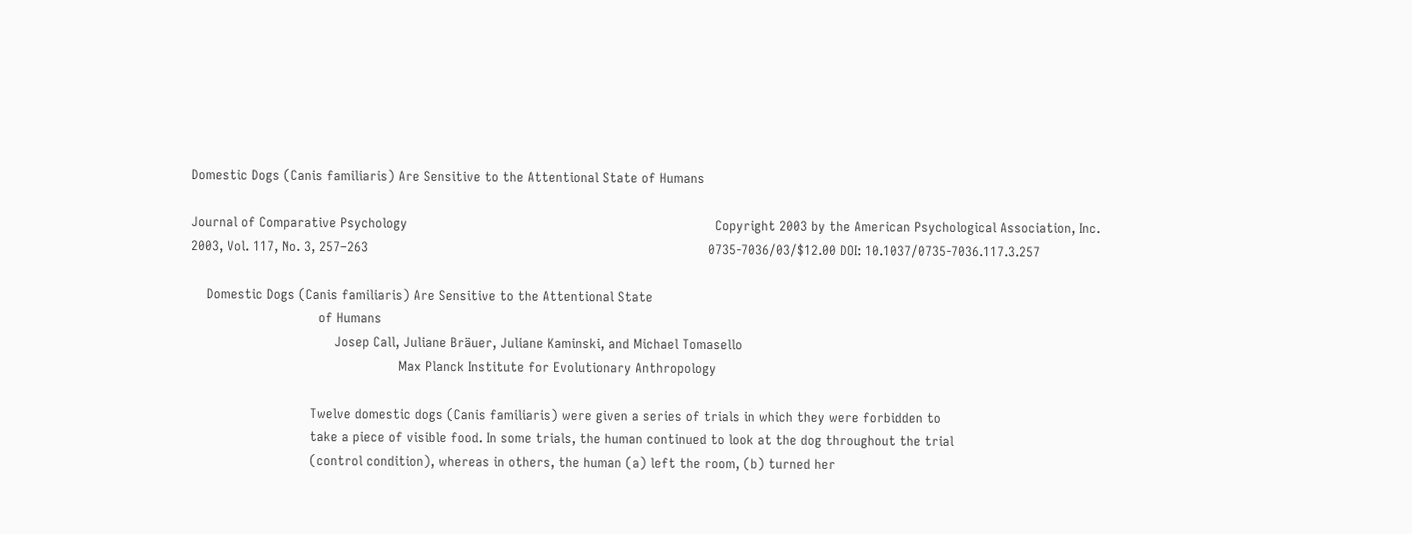Domestic Dogs (Canis familiaris) Are Sensitive to the Attentional State of Humans

Journal of Comparative Psychology                                                                             Copyright 2003 by the American Psychological Association, Inc.
2003, Vol. 117, No. 3, 257–263                                                                                     0735-7036/03/$12.00 DOI: 10.1037/0735-7036.117.3.257

    Domestic Dogs (Canis familiaris) Are Sensitive to the Attentional State
                                of Humans
                                    Josep Call, Juliane Bräuer, Juliane Kaminski, and Michael Tomasello
                                                    Max Planck Institute for Evolutionary Anthropology

                              Twelve domestic dogs (Canis familiaris) were given a series of trials in which they were forbidden to
                              take a piece of visible food. In some trials, the human continued to look at the dog throughout the trial
                              (control condition), whereas in others, the human (a) left the room, (b) turned her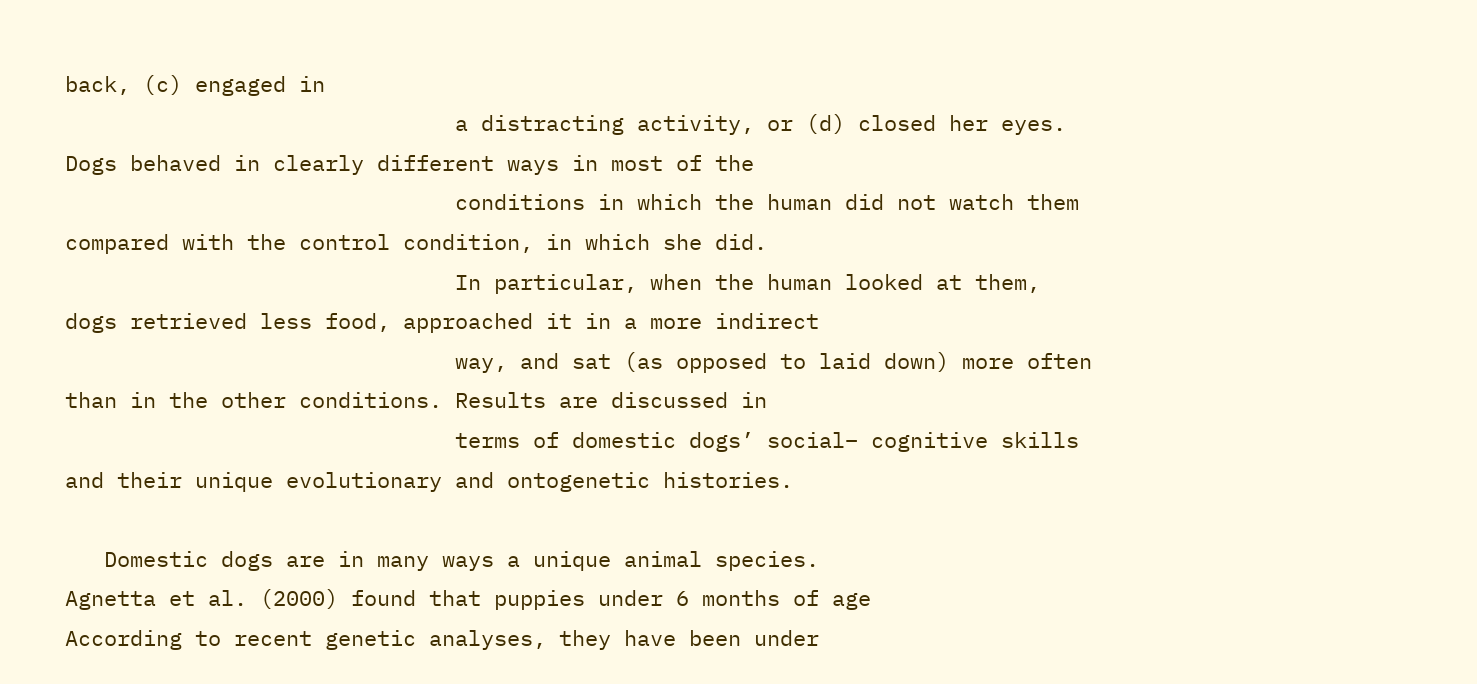back, (c) engaged in
                              a distracting activity, or (d) closed her eyes. Dogs behaved in clearly different ways in most of the
                              conditions in which the human did not watch them compared with the control condition, in which she did.
                              In particular, when the human looked at them, dogs retrieved less food, approached it in a more indirect
                              way, and sat (as opposed to laid down) more often than in the other conditions. Results are discussed in
                              terms of domestic dogs’ social– cognitive skills and their unique evolutionary and ontogenetic histories.

   Domestic dogs are in many ways a unique animal species.                               Agnetta et al. (2000) found that puppies under 6 months of age
According to recent genetic analyses, they have been under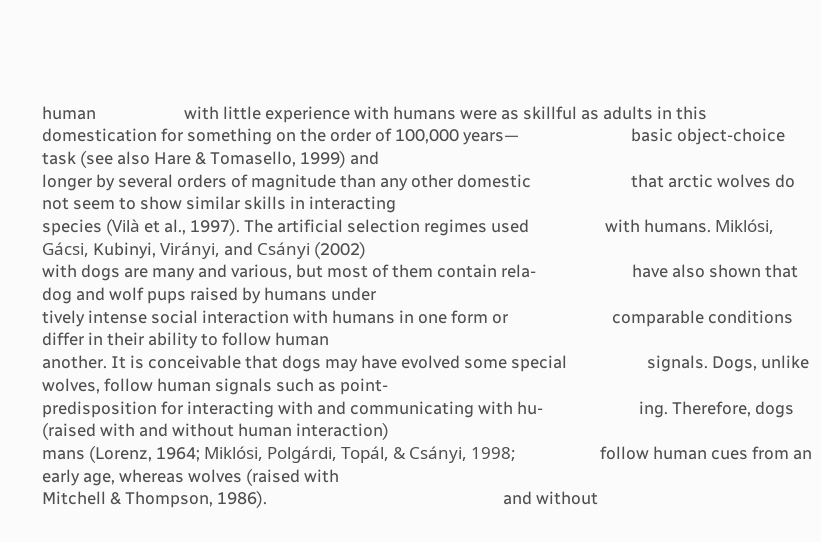human                      with little experience with humans were as skillful as adults in this
domestication for something on the order of 100,000 years—                            basic object-choice task (see also Hare & Tomasello, 1999) and
longer by several orders of magnitude than any other domestic                         that arctic wolves do not seem to show similar skills in interacting
species (Vilà et al., 1997). The artificial selection regimes used                   with humans. Miklósi, Gácsi, Kubinyi, Virányi, and Csányi (2002)
with dogs are many and various, but most of them contain rela-                        have also shown that dog and wolf pups raised by humans under
tively intense social interaction with humans in one form or                          comparable conditions differ in their ability to follow human
another. It is conceivable that dogs may have evolved some special                    signals. Dogs, unlike wolves, follow human signals such as point-
predisposition for interacting with and communicating with hu-                        ing. Therefore, dogs (raised with and without human interaction)
mans (Lorenz, 1964; Miklósi, Polgárdi, Topál, & Csányi, 1998;                     follow human cues from an early age, whereas wolves (raised with
Mitchell & Thompson, 1986).                                                           and without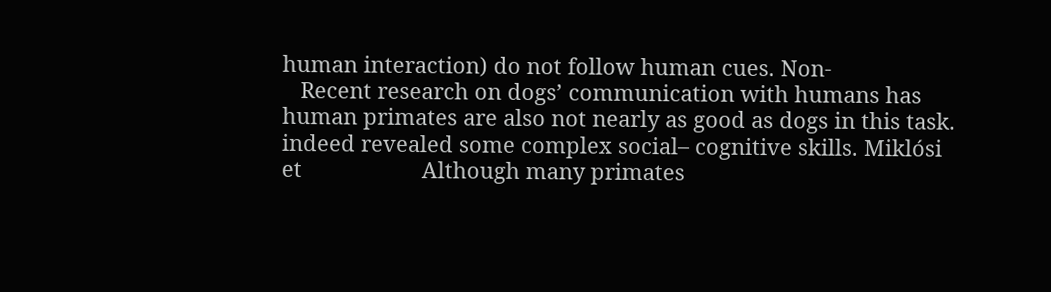human interaction) do not follow human cues. Non-
   Recent research on dogs’ communication with humans has                             human primates are also not nearly as good as dogs in this task.
indeed revealed some complex social– cognitive skills. Miklósi et                    Although many primates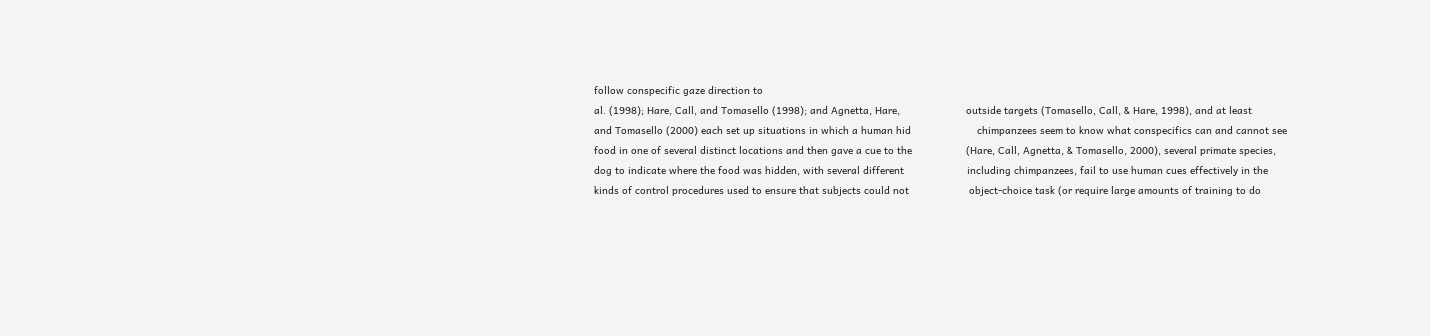follow conspecific gaze direction to
al. (1998); Hare, Call, and Tomasello (1998); and Agnetta, Hare,                      outside targets (Tomasello, Call, & Hare, 1998), and at least
and Tomasello (2000) each set up situations in which a human hid                      chimpanzees seem to know what conspecifics can and cannot see
food in one of several distinct locations and then gave a cue to the                  (Hare, Call, Agnetta, & Tomasello, 2000), several primate species,
dog to indicate where the food was hidden, with several different                     including chimpanzees, fail to use human cues effectively in the
kinds of control procedures used to ensure that subjects could not                    object-choice task (or require large amounts of training to do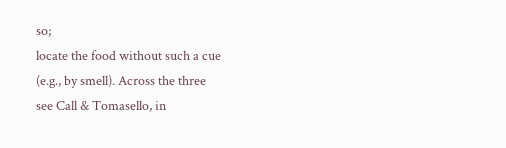so;
locate the food without such a cue (e.g., by smell). Across the three                 see Call & Tomasello, in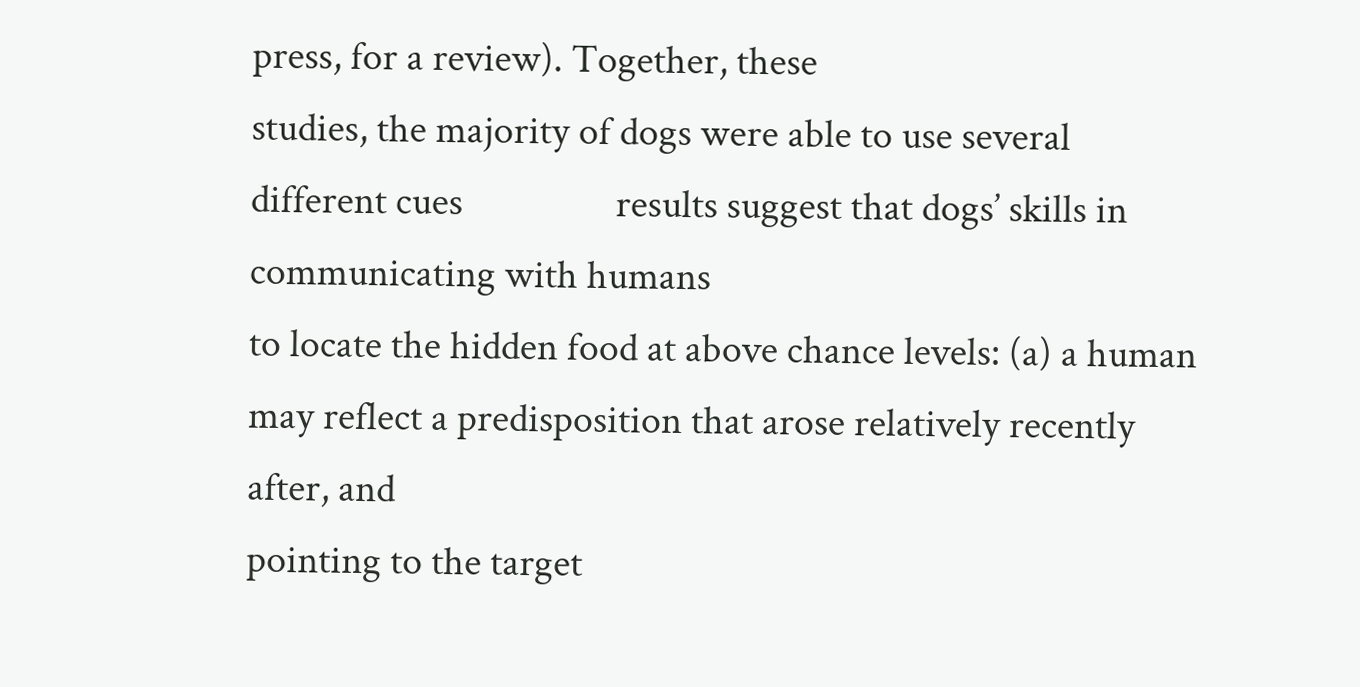press, for a review). Together, these
studies, the majority of dogs were able to use several different cues                 results suggest that dogs’ skills in communicating with humans
to locate the hidden food at above chance levels: (a) a human                         may reflect a predisposition that arose relatively recently after, and
pointing to the target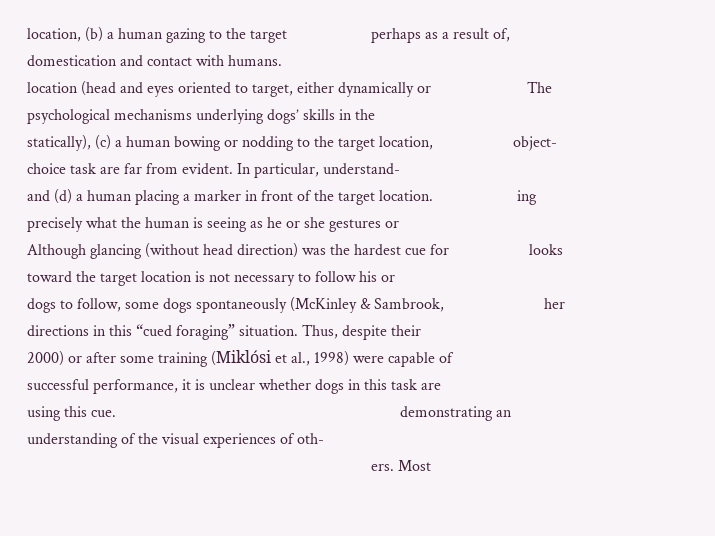location, (b) a human gazing to the target                     perhaps as a result of, domestication and contact with humans.
location (head and eyes oriented to target, either dynamically or                        The psychological mechanisms underlying dogs’ skills in the
statically), (c) a human bowing or nodding to the target location,                    object-choice task are far from evident. In particular, understand-
and (d) a human placing a marker in front of the target location.                     ing precisely what the human is seeing as he or she gestures or
Although glancing (without head direction) was the hardest cue for                    looks toward the target location is not necessary to follow his or
dogs to follow, some dogs spontaneously (McKinley & Sambrook,                         her directions in this “cued foraging” situation. Thus, despite their
2000) or after some training (Miklósi et al., 1998) were capable of                  successful performance, it is unclear whether dogs in this task are
using this cue.                                                                       demonstrating an understanding of the visual experiences of oth-
                                                                                      ers. Most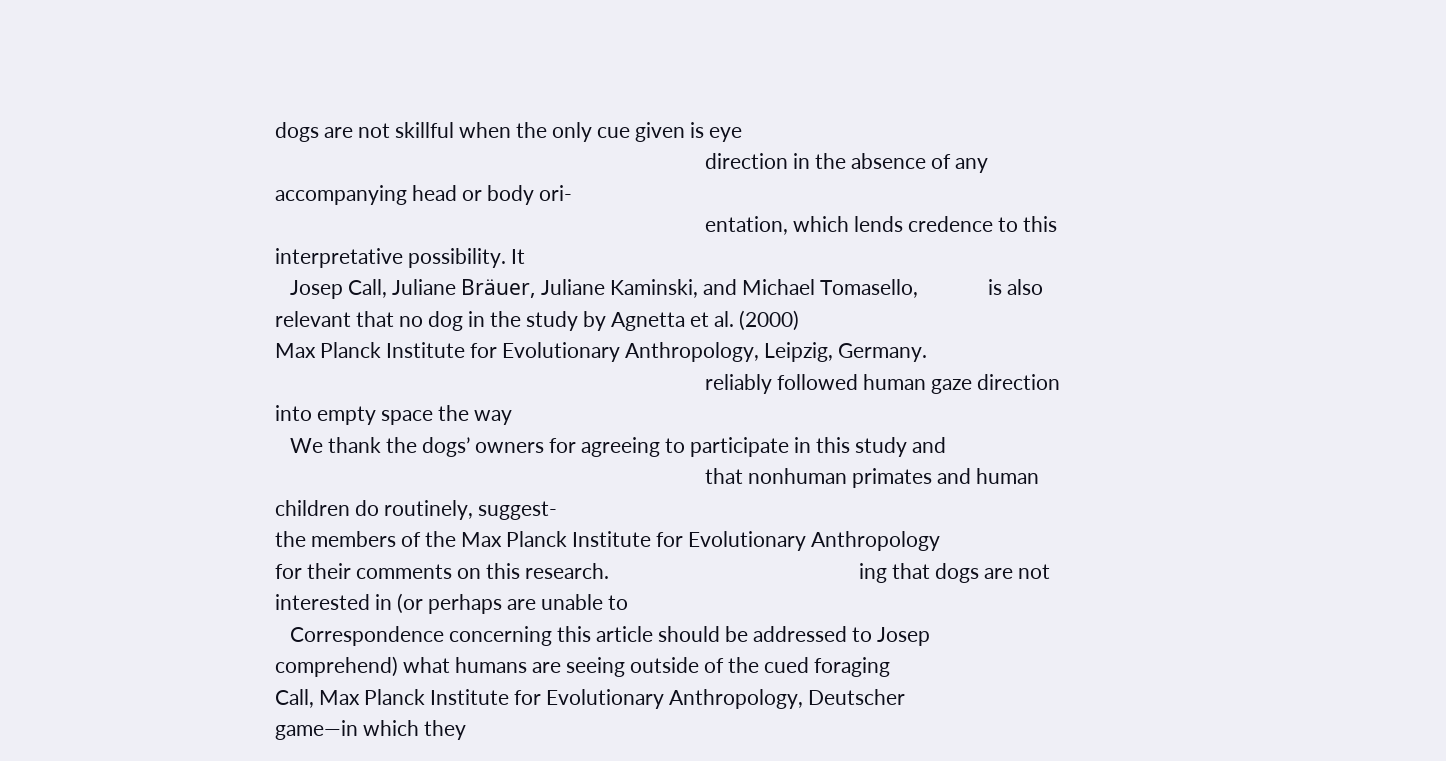dogs are not skillful when the only cue given is eye
                                                                                      direction in the absence of any accompanying head or body ori-
                                                                                      entation, which lends credence to this interpretative possibility. It
   Josep Call, Juliane Bräuer, Juliane Kaminski, and Michael Tomasello,              is also relevant that no dog in the study by Agnetta et al. (2000)
Max Planck Institute for Evolutionary Anthropology, Leipzig, Germany.
                                                                                      reliably followed human gaze direction into empty space the way
   We thank the dogs’ owners for agreeing to participate in this study and
                                                                                      that nonhuman primates and human children do routinely, suggest-
the members of the Max Planck Institute for Evolutionary Anthropology
for their comments on this research.                                                  ing that dogs are not interested in (or perhaps are unable to
   Correspondence concerning this article should be addressed to Josep                comprehend) what humans are seeing outside of the cued foraging
Call, Max Planck Institute for Evolutionary Anthropology, Deutscher                   game—in which they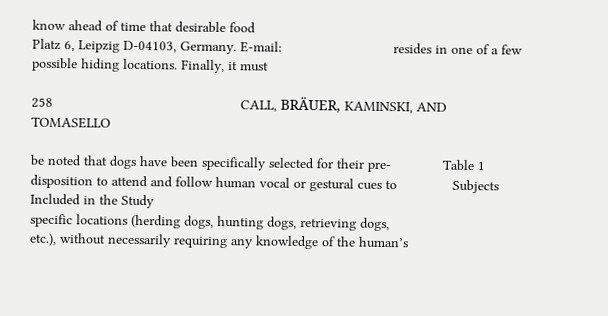know ahead of time that desirable food
Platz 6, Leipzig D-04103, Germany. E-mail:                            resides in one of a few possible hiding locations. Finally, it must

258                                               CALL, BRÄUER, KAMINSKI, AND TOMASELLO

be noted that dogs have been specifically selected for their pre-             Table 1
disposition to attend and follow human vocal or gestural cues to              Subjects Included in the Study
specific locations (herding dogs, hunting dogs, retrieving dogs,
etc.), without necessarily requiring any knowledge of the human’s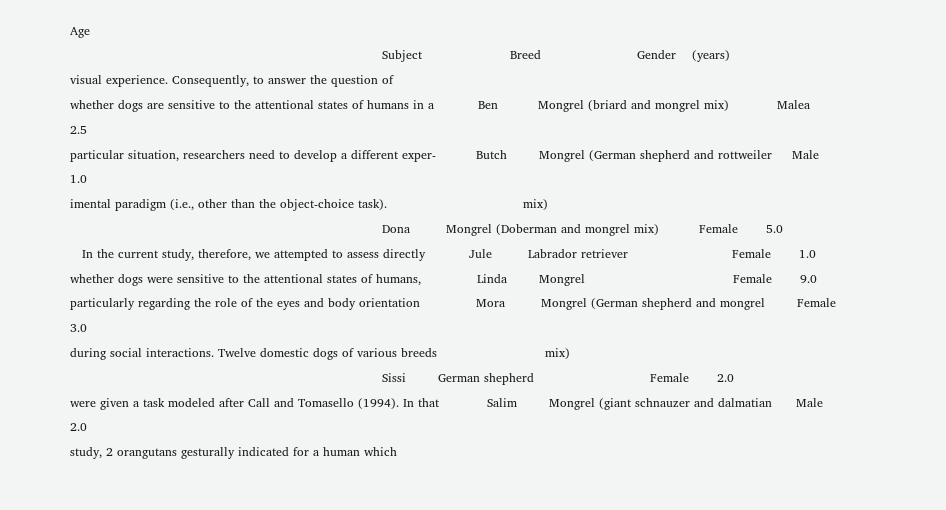Age
                                                                              Subject                      Breed                        Gender    (years)
visual experience. Consequently, to answer the question of
whether dogs are sensitive to the attentional states of humans in a           Ben          Mongrel (briard and mongrel mix)            Malea        2.5
particular situation, researchers need to develop a different exper-          Butch        Mongrel (German shepherd and rottweiler     Male         1.0
imental paradigm (i.e., other than the object-choice task).                                  mix)
                                                                              Dona         Mongrel (Doberman and mongrel mix)          Female       5.0
   In the current study, therefore, we attempted to assess directly           Jule         Labrador retriever                          Female       1.0
whether dogs were sensitive to the attentional states of humans,              Linda        Mongrel                                     Female       9.0
particularly regarding the role of the eyes and body orientation              Mora         Mongrel (German shepherd and mongrel        Female       3.0
during social interactions. Twelve domestic dogs of various breeds                           mix)
                                                                              Sissi        German shepherd                             Female       2.0
were given a task modeled after Call and Tomasello (1994). In that            Salim        Mongrel (giant schnauzer and dalmatian      Male         2.0
study, 2 orangutans gesturally indicated for a human which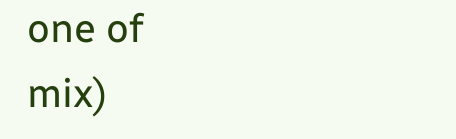one of                            mix)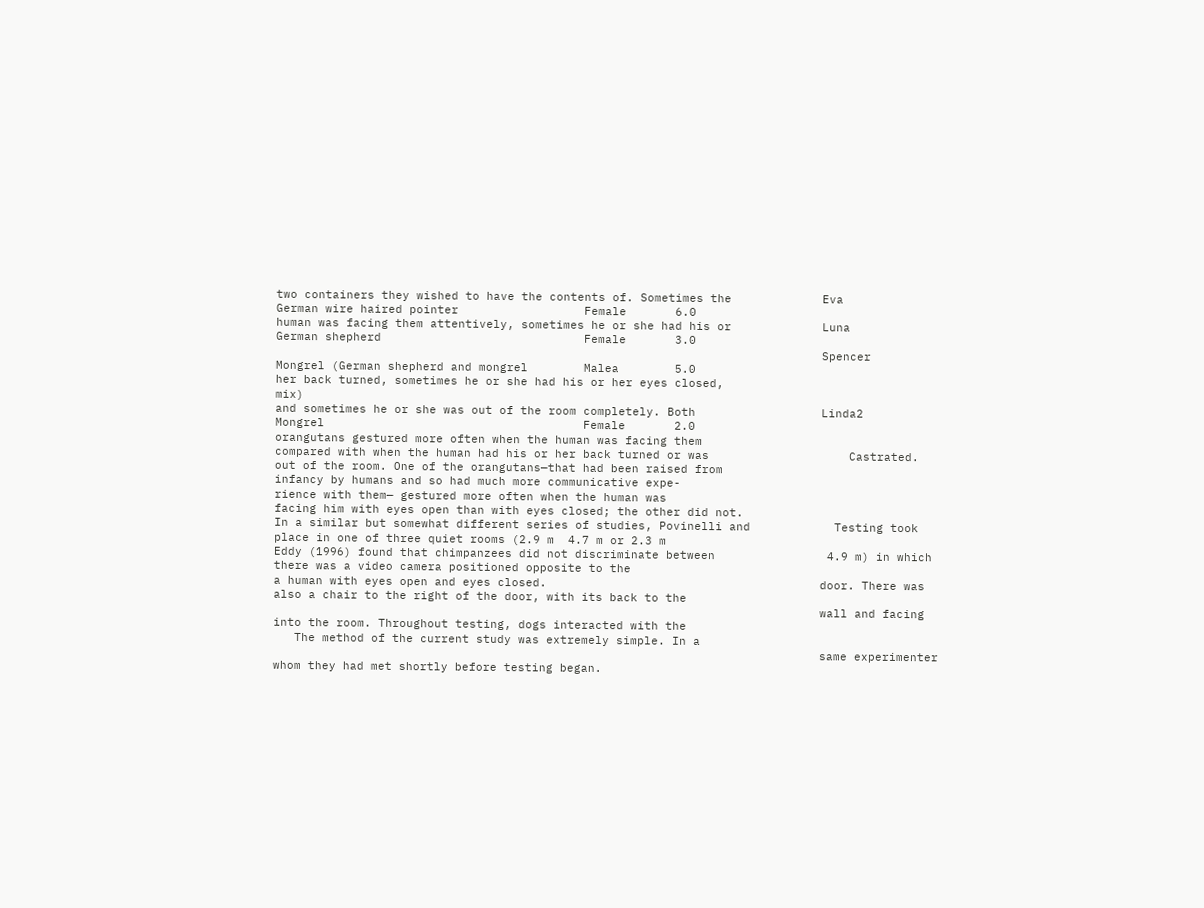two containers they wished to have the contents of. Sometimes the             Eva          German wire haired pointer                  Female       6.0
human was facing them attentively, sometimes he or she had his or             Luna         German shepherd                             Female       3.0
                                                                              Spencer      Mongrel (German shepherd and mongrel        Malea        5.0
her back turned, sometimes he or she had his or her eyes closed,                             mix)
and sometimes he or she was out of the room completely. Both                  Linda2       Mongrel                                     Female       2.0
orangutans gestured more often when the human was facing them
compared with when the human had his or her back turned or was                    Castrated.
out of the room. One of the orangutans—that had been raised from
infancy by humans and so had much more communicative expe-
rience with them— gestured more often when the human was
facing him with eyes open than with eyes closed; the other did not.
In a similar but somewhat different series of studies, Povinelli and            Testing took place in one of three quiet rooms (2.9 m  4.7 m or 2.3 m
Eddy (1996) found that chimpanzees did not discriminate between                4.9 m) in which there was a video camera positioned opposite to the
a human with eyes open and eyes closed.                                       door. There was also a chair to the right of the door, with its back to the
                                                                              wall and facing into the room. Throughout testing, dogs interacted with the
   The method of the current study was extremely simple. In a
                                                                              same experimenter whom they had met shortly before testing began.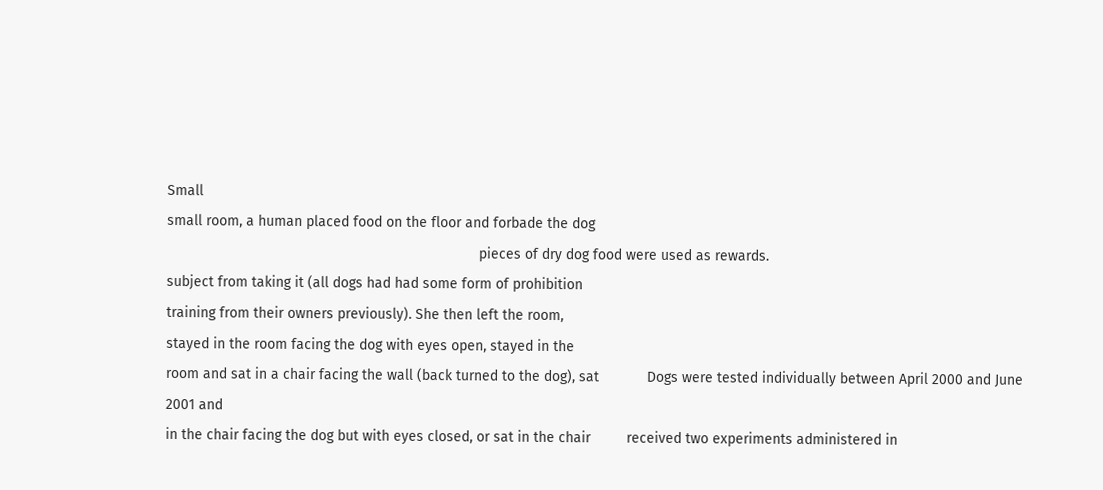Small
small room, a human placed food on the floor and forbade the dog
                                                                              pieces of dry dog food were used as rewards.
subject from taking it (all dogs had had some form of prohibition
training from their owners previously). She then left the room,
stayed in the room facing the dog with eyes open, stayed in the
room and sat in a chair facing the wall (back turned to the dog), sat            Dogs were tested individually between April 2000 and June 2001 and
in the chair facing the dog but with eyes closed, or sat in the chair         received two experiments administered in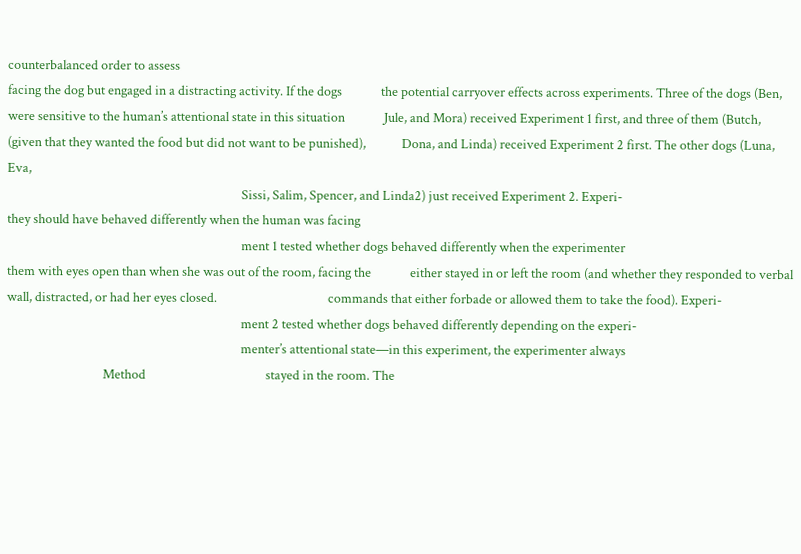counterbalanced order to assess
facing the dog but engaged in a distracting activity. If the dogs             the potential carryover effects across experiments. Three of the dogs (Ben,
were sensitive to the human’s attentional state in this situation             Jule, and Mora) received Experiment 1 first, and three of them (Butch,
(given that they wanted the food but did not want to be punished),            Dona, and Linda) received Experiment 2 first. The other dogs (Luna, Eva,
                                                                              Sissi, Salim, Spencer, and Linda2) just received Experiment 2. Experi-
they should have behaved differently when the human was facing
                                                                              ment 1 tested whether dogs behaved differently when the experimenter
them with eyes open than when she was out of the room, facing the             either stayed in or left the room (and whether they responded to verbal
wall, distracted, or had her eyes closed.                                     commands that either forbade or allowed them to take the food). Experi-
                                                                              ment 2 tested whether dogs behaved differently depending on the experi-
                                                                              menter’s attentional state—in this experiment, the experimenter always
                                Method                                        stayed in the room. The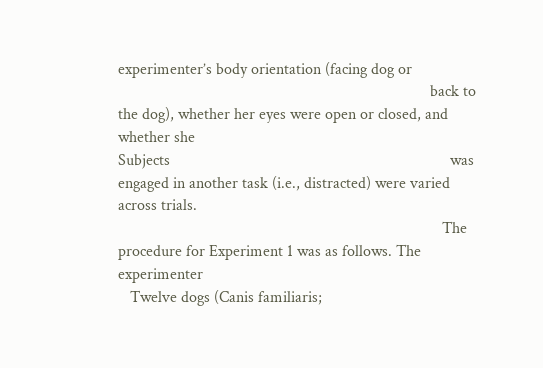experimenter’s body orientation (facing dog or
                                                                              back to the dog), whether her eyes were open or closed, and whether she
Subjects                                                                      was engaged in another task (i.e., distracted) were varied across trials.
                                                                                 The procedure for Experiment 1 was as follows. The experimenter
   Twelve dogs (Canis familiaris;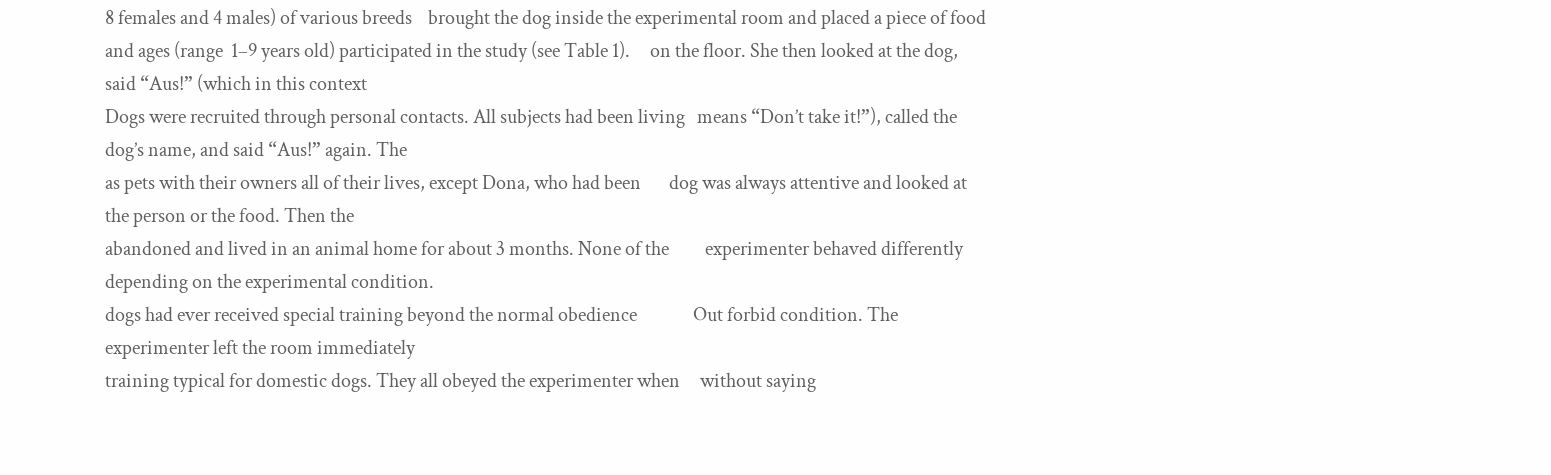8 females and 4 males) of various breeds    brought the dog inside the experimental room and placed a piece of food
and ages (range  1–9 years old) participated in the study (see Table 1).     on the floor. She then looked at the dog, said “Aus!” (which in this context
Dogs were recruited through personal contacts. All subjects had been living   means “Don’t take it!”), called the dog’s name, and said “Aus!” again. The
as pets with their owners all of their lives, except Dona, who had been       dog was always attentive and looked at the person or the food. Then the
abandoned and lived in an animal home for about 3 months. None of the         experimenter behaved differently depending on the experimental condition.
dogs had ever received special training beyond the normal obedience              Out forbid condition. The experimenter left the room immediately
training typical for domestic dogs. They all obeyed the experimenter when     without saying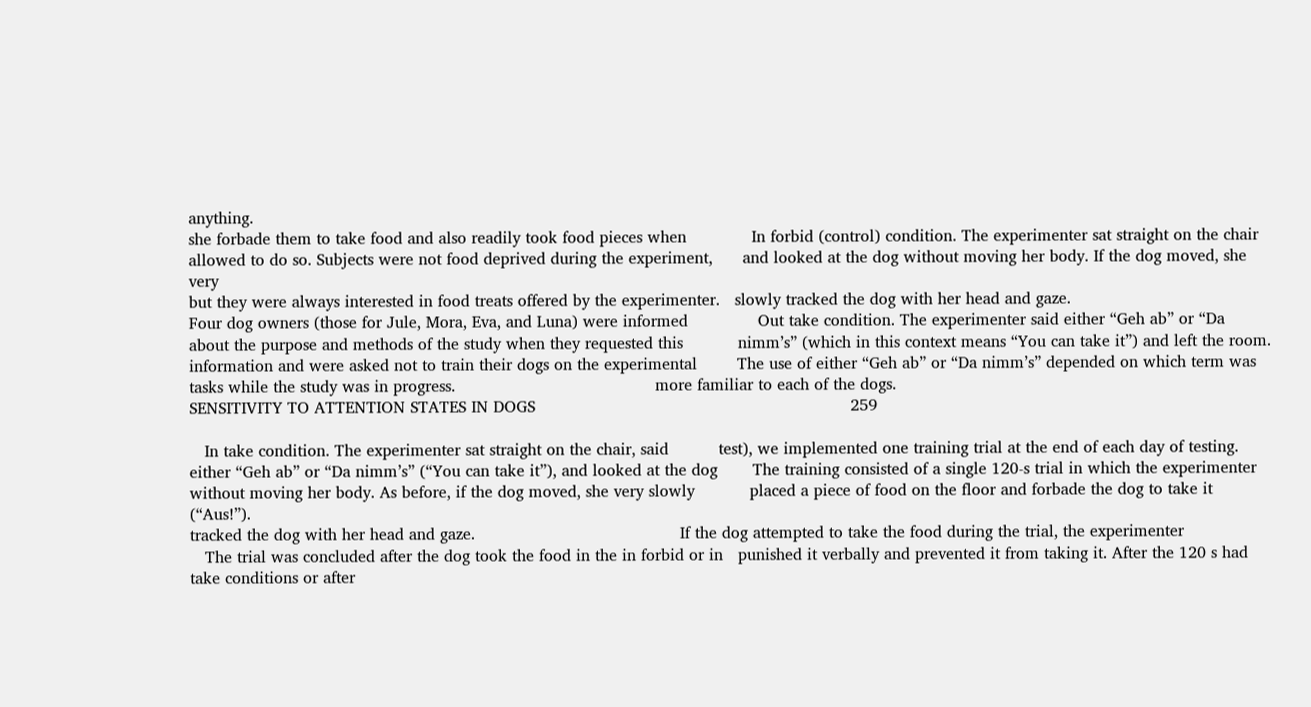anything.
she forbade them to take food and also readily took food pieces when             In forbid (control) condition. The experimenter sat straight on the chair
allowed to do so. Subjects were not food deprived during the experiment,      and looked at the dog without moving her body. If the dog moved, she very
but they were always interested in food treats offered by the experimenter.   slowly tracked the dog with her head and gaze.
Four dog owners (those for Jule, Mora, Eva, and Luna) were informed              Out take condition. The experimenter said either “Geh ab” or “Da
about the purpose and methods of the study when they requested this           nimm’s” (which in this context means “You can take it”) and left the room.
information and were asked not to train their dogs on the experimental        The use of either “Geh ab” or “Da nimm’s” depended on which term was
tasks while the study was in progress.                                        more familiar to each of the dogs.
SENSITIVITY TO ATTENTION STATES IN DOGS                                                               259

   In take condition. The experimenter sat straight on the chair, said          test), we implemented one training trial at the end of each day of testing.
either “Geh ab” or “Da nimm’s” (“You can take it”), and looked at the dog       The training consisted of a single 120-s trial in which the experimenter
without moving her body. As before, if the dog moved, she very slowly           placed a piece of food on the floor and forbade the dog to take it (“Aus!”).
tracked the dog with her head and gaze.                                         If the dog attempted to take the food during the trial, the experimenter
   The trial was concluded after the dog took the food in the in forbid or in   punished it verbally and prevented it from taking it. After the 120 s had
take conditions or after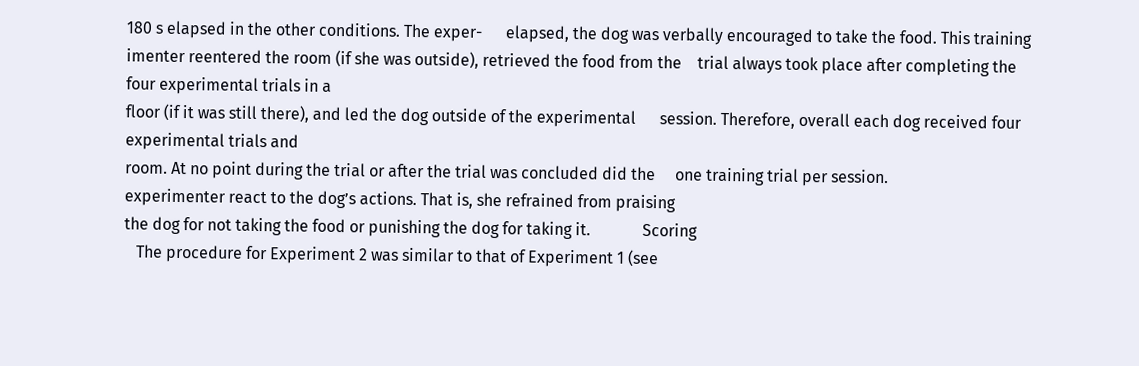180 s elapsed in the other conditions. The exper-      elapsed, the dog was verbally encouraged to take the food. This training
imenter reentered the room (if she was outside), retrieved the food from the    trial always took place after completing the four experimental trials in a
floor (if it was still there), and led the dog outside of the experimental      session. Therefore, overall each dog received four experimental trials and
room. At no point during the trial or after the trial was concluded did the     one training trial per session.
experimenter react to the dog’s actions. That is, she refrained from praising
the dog for not taking the food or punishing the dog for taking it.             Scoring
   The procedure for Experiment 2 was similar to that of Experiment 1 (see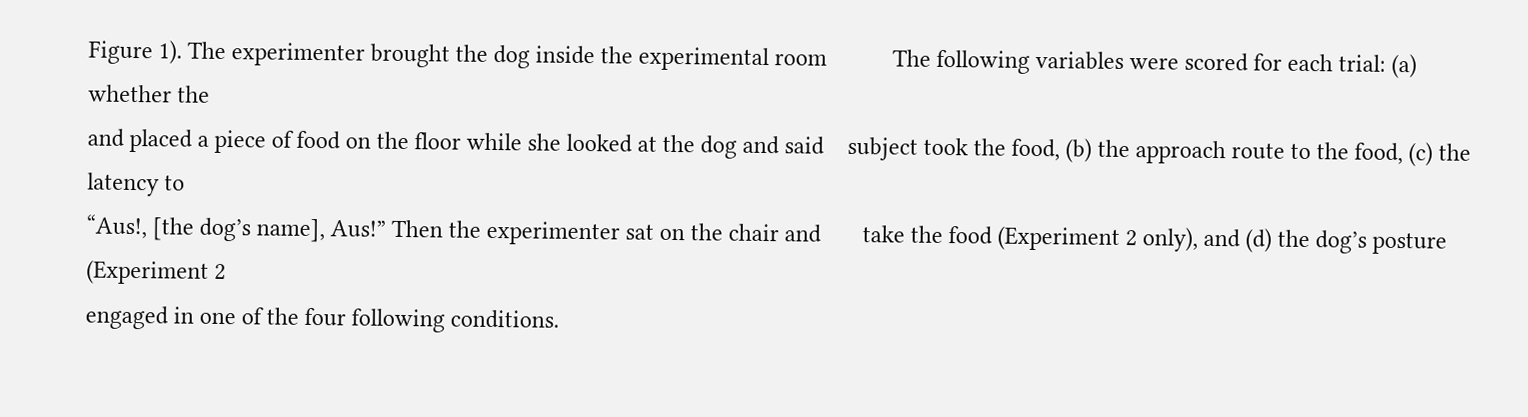Figure 1). The experimenter brought the dog inside the experimental room           The following variables were scored for each trial: (a) whether the
and placed a piece of food on the floor while she looked at the dog and said    subject took the food, (b) the approach route to the food, (c) the latency to
“Aus!, [the dog’s name], Aus!” Then the experimenter sat on the chair and       take the food (Experiment 2 only), and (d) the dog’s posture (Experiment 2
engaged in one of the four following conditions.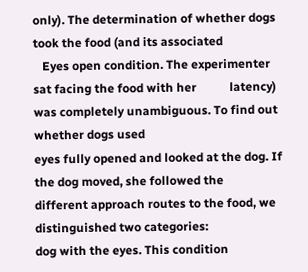only). The determination of whether dogs took the food (and its associated
   Eyes open condition. The experimenter sat facing the food with her           latency) was completely unambiguous. To find out whether dogs used
eyes fully opened and looked at the dog. If the dog moved, she followed the     different approach routes to the food, we distinguished two categories:
dog with the eyes. This condition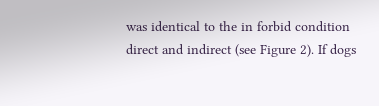was identical to the in forbid condition      direct and indirect (see Figure 2). If dogs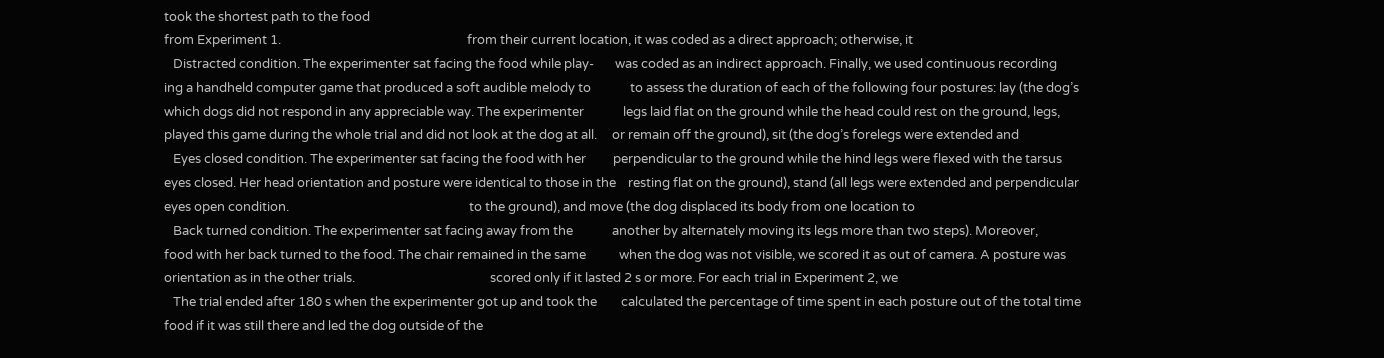took the shortest path to the food
from Experiment 1.                                                              from their current location, it was coded as a direct approach; otherwise, it
   Distracted condition. The experimenter sat facing the food while play-       was coded as an indirect approach. Finally, we used continuous recording
ing a handheld computer game that produced a soft audible melody to             to assess the duration of each of the following four postures: lay (the dog’s
which dogs did not respond in any appreciable way. The experimenter             legs laid flat on the ground while the head could rest on the ground, legs,
played this game during the whole trial and did not look at the dog at all.     or remain off the ground), sit (the dog’s forelegs were extended and
   Eyes closed condition. The experimenter sat facing the food with her         perpendicular to the ground while the hind legs were flexed with the tarsus
eyes closed. Her head orientation and posture were identical to those in the    resting flat on the ground), stand (all legs were extended and perpendicular
eyes open condition.                                                            to the ground), and move (the dog displaced its body from one location to
   Back turned condition. The experimenter sat facing away from the             another by alternately moving its legs more than two steps). Moreover,
food with her back turned to the food. The chair remained in the same           when the dog was not visible, we scored it as out of camera. A posture was
orientation as in the other trials.                                             scored only if it lasted 2 s or more. For each trial in Experiment 2, we
   The trial ended after 180 s when the experimenter got up and took the        calculated the percentage of time spent in each posture out of the total time
food if it was still there and led the dog outside of the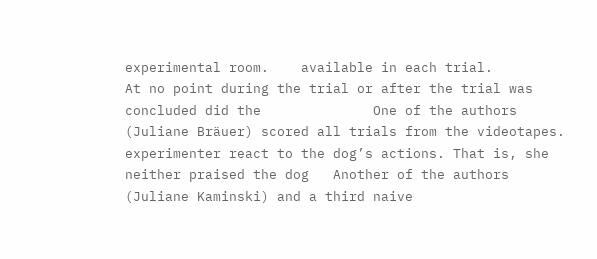experimental room.    available in each trial.
At no point during the trial or after the trial was concluded did the              One of the authors (Juliane Bräuer) scored all trials from the videotapes.
experimenter react to the dog’s actions. That is, she neither praised the dog   Another of the authors (Juliane Kaminski) and a third naive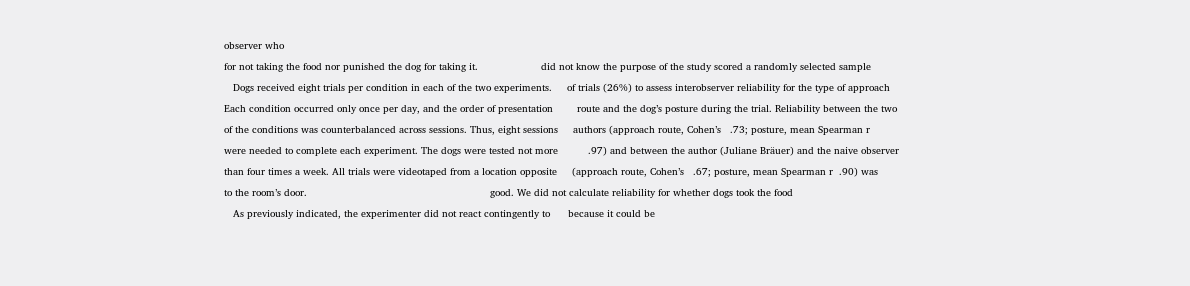observer who
for not taking the food nor punished the dog for taking it.                     did not know the purpose of the study scored a randomly selected sample
   Dogs received eight trials per condition in each of the two experiments.     of trials (26%) to assess interobserver reliability for the type of approach
Each condition occurred only once per day, and the order of presentation        route and the dog’s posture during the trial. Reliability between the two
of the conditions was counterbalanced across sessions. Thus, eight sessions     authors (approach route, Cohen’s   .73; posture, mean Spearman r
were needed to complete each experiment. The dogs were tested not more          .97) and between the author (Juliane Bräuer) and the naive observer
than four times a week. All trials were videotaped from a location opposite     (approach route, Cohen’s   .67; posture, mean Spearman r  .90) was
to the room’s door.                                                             good. We did not calculate reliability for whether dogs took the food
   As previously indicated, the experimenter did not react contingently to      because it could be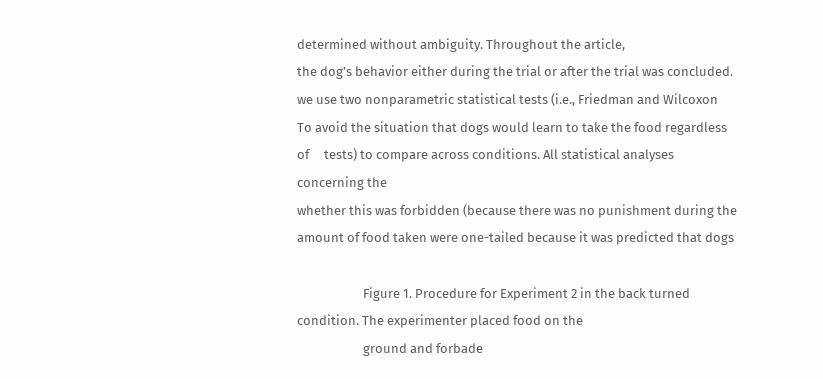determined without ambiguity. Throughout the article,
the dog’s behavior either during the trial or after the trial was concluded.    we use two nonparametric statistical tests (i.e., Friedman and Wilcoxon
To avoid the situation that dogs would learn to take the food regardless of     tests) to compare across conditions. All statistical analyses concerning the
whether this was forbidden (because there was no punishment during the          amount of food taken were one-tailed because it was predicted that dogs

                      Figure 1. Procedure for Experiment 2 in the back turned condition. The experimenter placed food on the
                      ground and forbade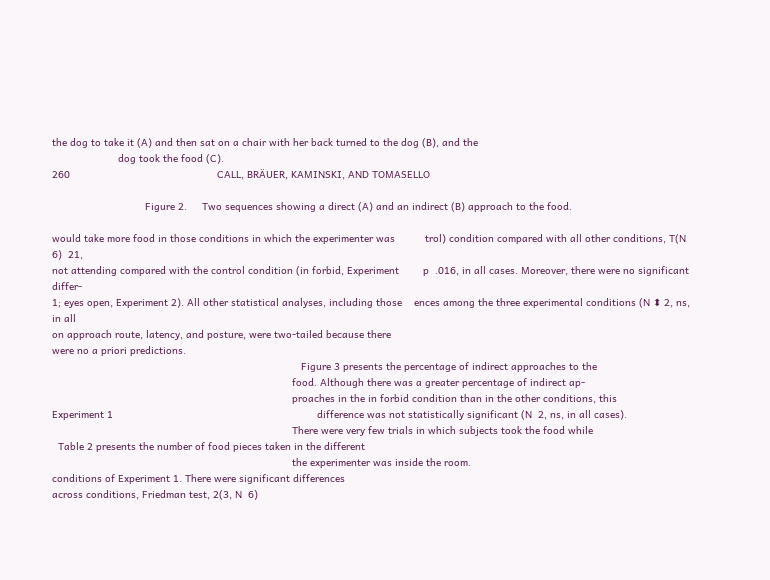the dog to take it (A) and then sat on a chair with her back turned to the dog (B), and the
                      dog took the food (C).
260                                                 CALL, BRÄUER, KAMINSKI, AND TOMASELLO

                               Figure 2.     Two sequences showing a direct (A) and an indirect (B) approach to the food.

would take more food in those conditions in which the experimenter was          trol) condition compared with all other conditions, T(N  6)  21,
not attending compared with the control condition (in forbid, Experiment        p  .016, in all cases. Moreover, there were no significant differ-
1; eyes open, Experiment 2). All other statistical analyses, including those    ences among the three experimental conditions (N ⬍ 2, ns, in all
on approach route, latency, and posture, were two-tailed because there
were no a priori predictions.
                                                                                   Figure 3 presents the percentage of indirect approaches to the
                                                                                food. Although there was a greater percentage of indirect ap-
                                                                                proaches in the in forbid condition than in the other conditions, this
Experiment 1                                                                    difference was not statistically significant (N  2, ns, in all cases).
                                                                                There were very few trials in which subjects took the food while
  Table 2 presents the number of food pieces taken in the different
                                                                                the experimenter was inside the room.
conditions of Experiment 1. There were significant differences
across conditions, Friedman test, 2(3, N  6)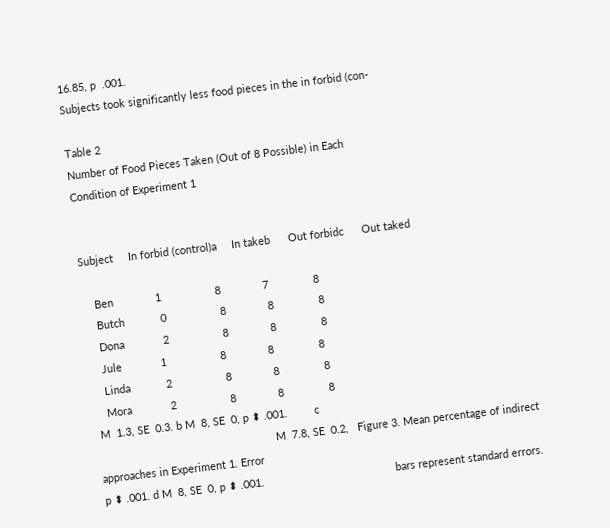16.85, p  .001.
Subjects took significantly less food pieces in the in forbid (con-

Table 2
Number of Food Pieces Taken (Out of 8 Possible) in Each
Condition of Experiment 1


Subject     In forbid (control)a     In takeb      Out forbidc      Out taked

    Ben              1                  8              7               8
    Butch            0                  8              8               8
    Dona             2                  8              8               8
    Jule             1                  8              8               8
    Linda            2                  8              8               8
    Mora             2                  8              8               8
 M  1.3, SE  0.3. b M  8, SE  0, p ⬍ .001.         c
                                                           M  7.8, SE  0.2,   Figure 3. Mean percentage of indirect approaches in Experiment 1. Error
p ⬍ .001. d M  8, SE  0, p ⬍ .001.                                            bars represent standard errors.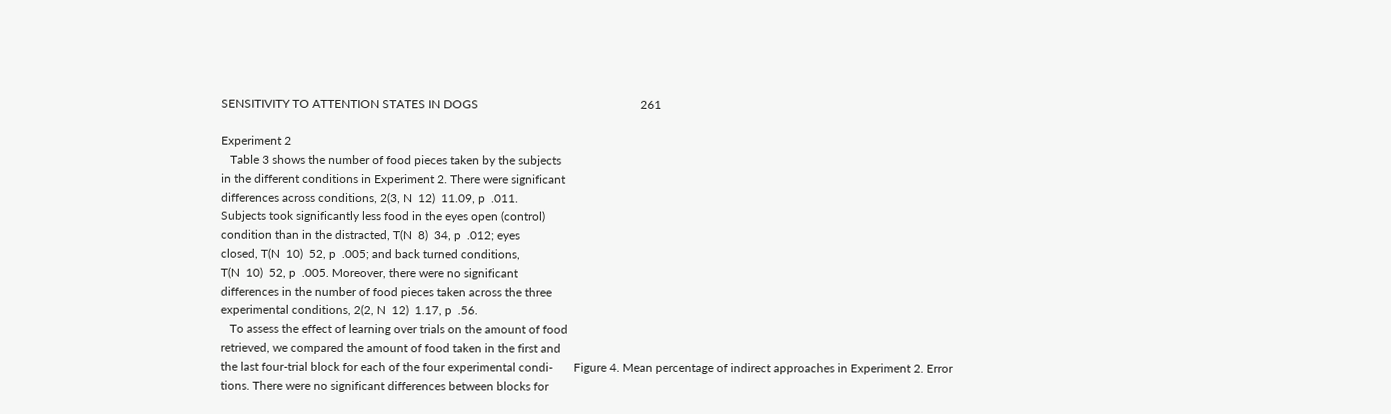SENSITIVITY TO ATTENTION STATES IN DOGS                                                      261

Experiment 2
   Table 3 shows the number of food pieces taken by the subjects
in the different conditions in Experiment 2. There were significant
differences across conditions, 2(3, N  12)  11.09, p  .011.
Subjects took significantly less food in the eyes open (control)
condition than in the distracted, T(N  8)  34, p  .012; eyes
closed, T(N  10)  52, p  .005; and back turned conditions,
T(N  10)  52, p  .005. Moreover, there were no significant
differences in the number of food pieces taken across the three
experimental conditions, 2(2, N  12)  1.17, p  .56.
   To assess the effect of learning over trials on the amount of food
retrieved, we compared the amount of food taken in the first and
the last four-trial block for each of the four experimental condi-       Figure 4. Mean percentage of indirect approaches in Experiment 2. Error
tions. There were no significant differences between blocks for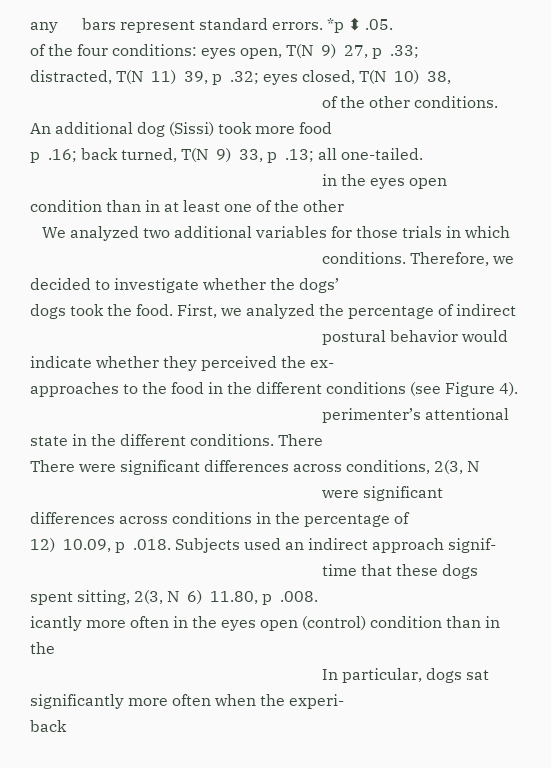any      bars represent standard errors. *p ⬍ .05.
of the four conditions: eyes open, T(N  9)  27, p  .33;
distracted, T(N  11)  39, p  .32; eyes closed, T(N  10)  38,
                                                                         of the other conditions. An additional dog (Sissi) took more food
p  .16; back turned, T(N  9)  33, p  .13; all one-tailed.
                                                                         in the eyes open condition than in at least one of the other
   We analyzed two additional variables for those trials in which
                                                                         conditions. Therefore, we decided to investigate whether the dogs’
dogs took the food. First, we analyzed the percentage of indirect
                                                                         postural behavior would indicate whether they perceived the ex-
approaches to the food in the different conditions (see Figure 4).
                                                                         perimenter’s attentional state in the different conditions. There
There were significant differences across conditions, 2(3, N
                                                                         were significant differences across conditions in the percentage of
12)  10.09, p  .018. Subjects used an indirect approach signif-
                                                                         time that these dogs spent sitting, 2(3, N  6)  11.80, p  .008.
icantly more often in the eyes open (control) condition than in the
                                                                         In particular, dogs sat significantly more often when the experi-
back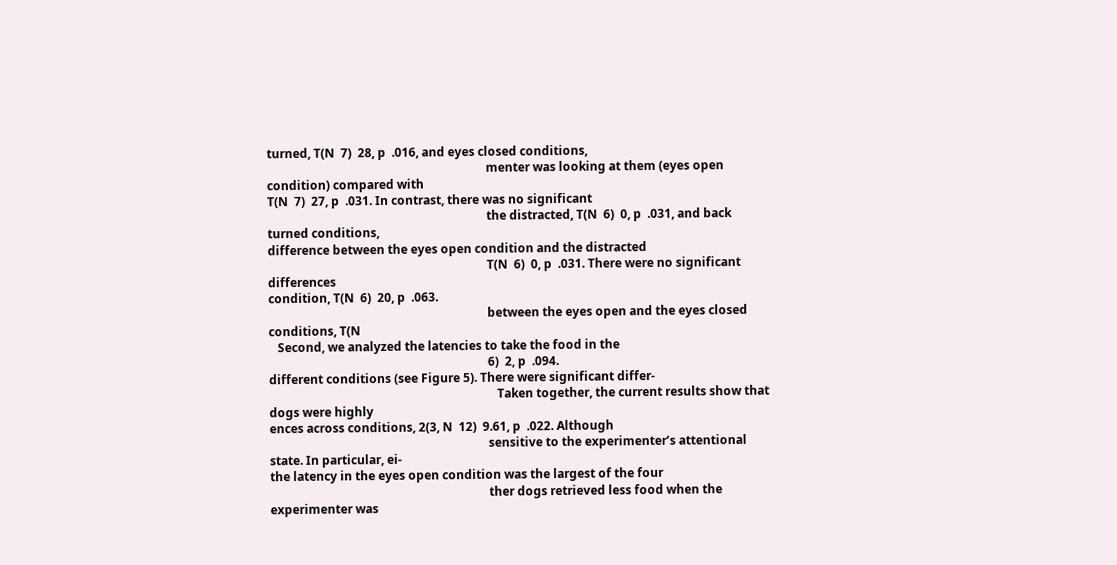turned, T(N  7)  28, p  .016, and eyes closed conditions,
                                                                         menter was looking at them (eyes open condition) compared with
T(N  7)  27, p  .031. In contrast, there was no significant
                                                                         the distracted, T(N  6)  0, p  .031, and back turned conditions,
difference between the eyes open condition and the distracted
                                                                         T(N  6)  0, p  .031. There were no significant differences
condition, T(N  6)  20, p  .063.
                                                                         between the eyes open and the eyes closed conditions, T(N
   Second, we analyzed the latencies to take the food in the
                                                                         6)  2, p  .094.
different conditions (see Figure 5). There were significant differ-
                                                                            Taken together, the current results show that dogs were highly
ences across conditions, 2(3, N  12)  9.61, p  .022. Although
                                                                         sensitive to the experimenter’s attentional state. In particular, ei-
the latency in the eyes open condition was the largest of the four
                                                                         ther dogs retrieved less food when the experimenter was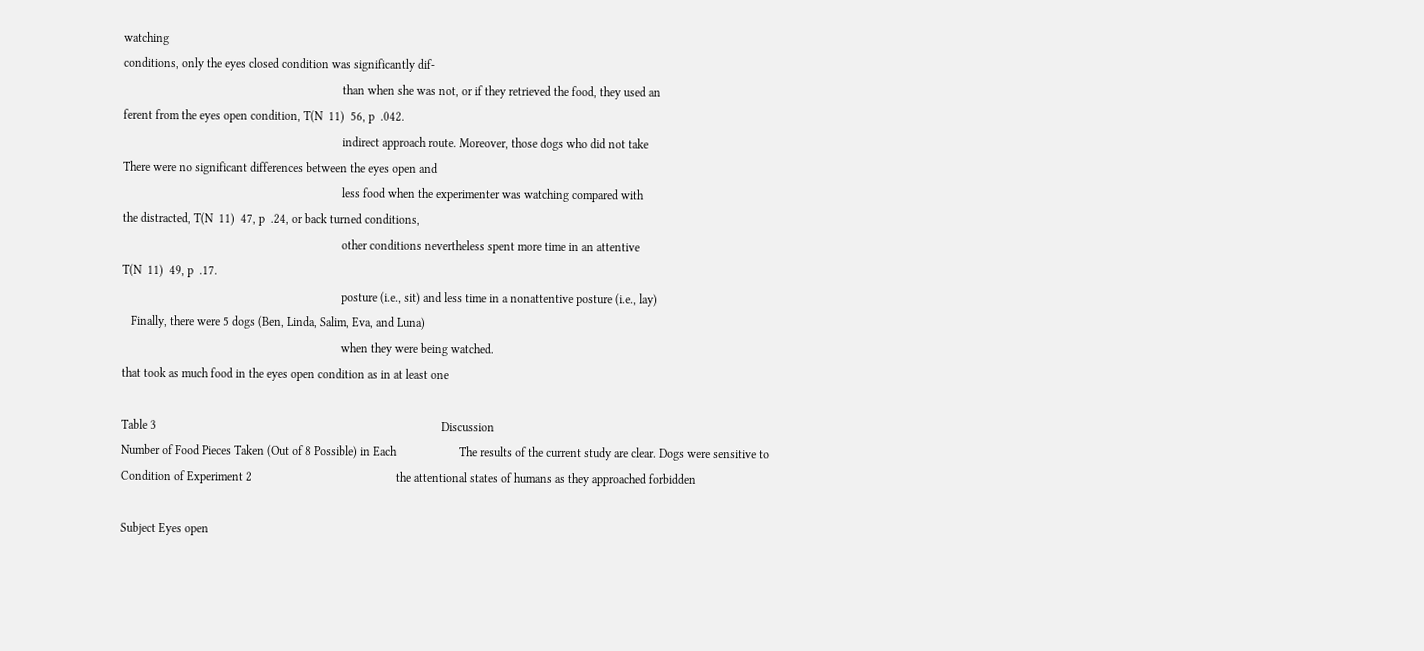watching
conditions, only the eyes closed condition was significantly dif-
                                                                         than when she was not, or if they retrieved the food, they used an
ferent from the eyes open condition, T(N  11)  56, p  .042.
                                                                         indirect approach route. Moreover, those dogs who did not take
There were no significant differences between the eyes open and
                                                                         less food when the experimenter was watching compared with
the distracted, T(N  11)  47, p  .24, or back turned conditions,
                                                                         other conditions nevertheless spent more time in an attentive
T(N  11)  49, p  .17.
                                                                         posture (i.e., sit) and less time in a nonattentive posture (i.e., lay)
   Finally, there were 5 dogs (Ben, Linda, Salim, Eva, and Luna)
                                                                         when they were being watched.
that took as much food in the eyes open condition as in at least one

Table 3                                                                                               Discussion
Number of Food Pieces Taken (Out of 8 Possible) in Each                     The results of the current study are clear. Dogs were sensitive to
Condition of Experiment 2                                                the attentional states of humans as they approached forbidden

Subject Eyes open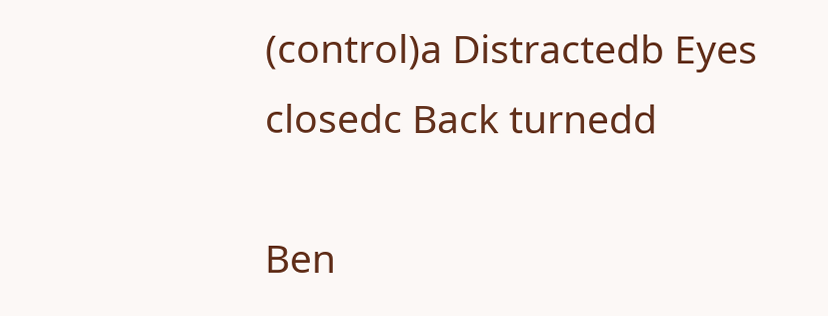(control)a Distractedb Eyes closedc Back turnedd

Ben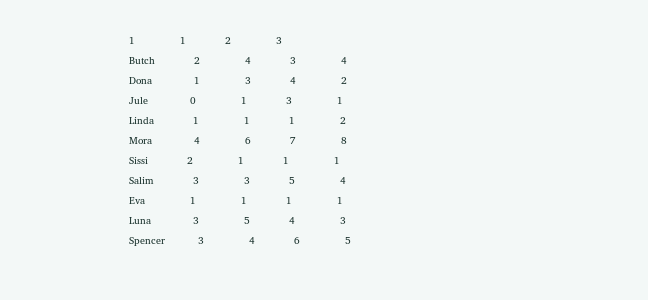1               1             2               3
Butch             2               4             3               4
Dona              1               3             4               2
Jule              0               1             3               1
Linda             1               1             1               2
Mora              4               6             7               8
Sissi             2               1             1               1
Salim             3               3             5               4
Eva               1               1             1               1
Luna              3               5             4               3
Spencer           3               4             6               5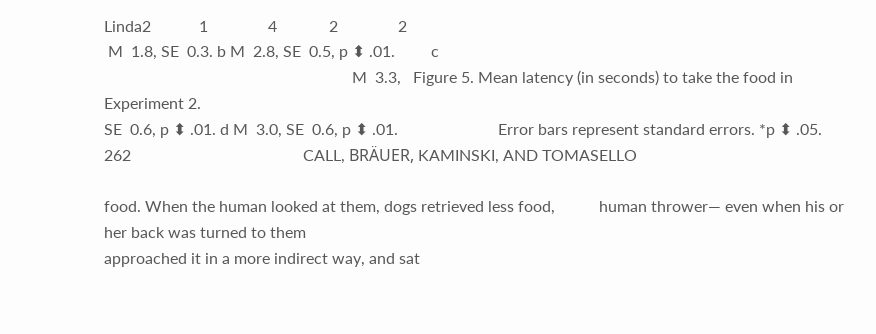Linda2            1               4             2               2
 M  1.8, SE  0.3. b M  2.8, SE  0.5, p ⬍ .01.         c
                                                              M  3.3,   Figure 5. Mean latency (in seconds) to take the food in Experiment 2.
SE  0.6, p ⬍ .01. d M  3.0, SE  0.6, p ⬍ .01.                         Error bars represent standard errors. *p ⬍ .05.
262                                           CALL, BRÄUER, KAMINSKI, AND TOMASELLO

food. When the human looked at them, dogs retrieved less food,           human thrower— even when his or her back was turned to them
approached it in a more indirect way, and sat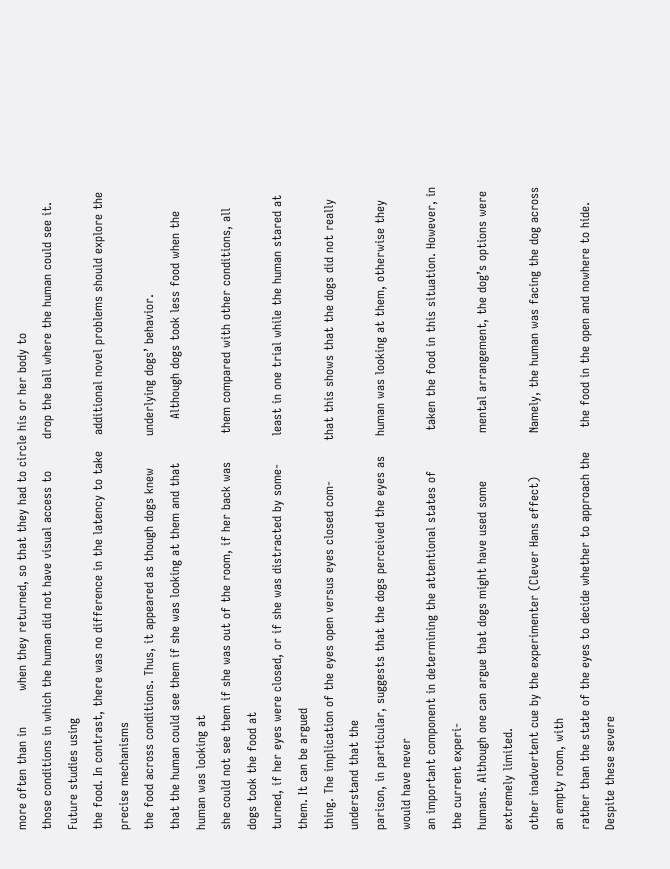more often than in         when they returned, so that they had to circle his or her body to
those conditions in which the human did not have visual access to        drop the ball where the human could see it. Future studies using
the food. In contrast, there was no difference in the latency to take    additional novel problems should explore the precise mechanisms
the food across conditions. Thus, it appeared as though dogs knew        underlying dogs’ behavior.
that the human could see them if she was looking at them and that           Although dogs took less food when the human was looking at
she could not see them if she was out of the room, if her back was       them compared with other conditions, all dogs took the food at
turned, if her eyes were closed, or if she was distracted by some-       least in one trial while the human stared at them. It can be argued
thing. The implication of the eyes open versus eyes closed com-          that this shows that the dogs did not really understand that the
parison, in particular, suggests that the dogs perceived the eyes as     human was looking at them, otherwise they would have never
an important component in determining the attentional states of          taken the food in this situation. However, in the current experi-
humans. Although one can argue that dogs might have used some            mental arrangement, the dog’s options were extremely limited.
other inadvertent cue by the experimenter (Clever Hans effect)           Namely, the human was facing the dog across an empty room, with
rather than the state of the eyes to decide whether to approach the      the food in the open and nowhere to hide. Despite these severe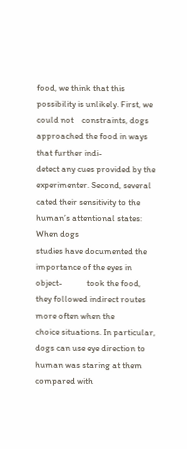food, we think that this possibility is unlikely. First, we could not    constraints, dogs approached the food in ways that further indi-
detect any cues provided by the experimenter. Second, several            cated their sensitivity to the human’s attentional states: When dogs
studies have documented the importance of the eyes in object-            took the food, they followed indirect routes more often when the
choice situations. In particular, dogs can use eye direction to          human was staring at them compared with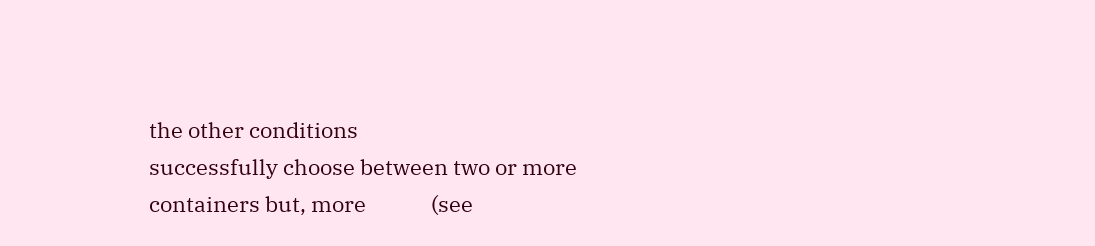the other conditions
successfully choose between two or more containers but, more             (see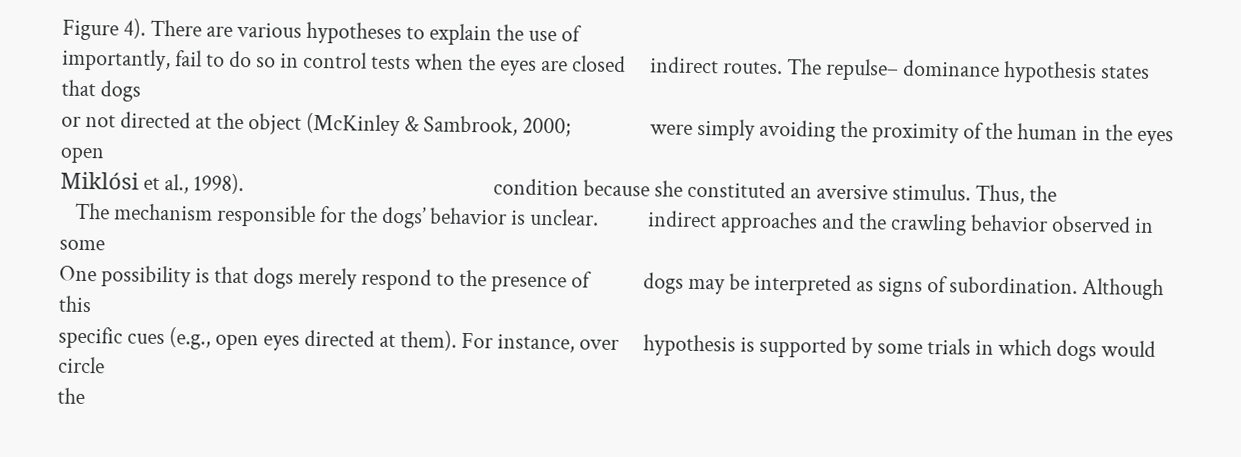Figure 4). There are various hypotheses to explain the use of
importantly, fail to do so in control tests when the eyes are closed     indirect routes. The repulse– dominance hypothesis states that dogs
or not directed at the object (McKinley & Sambrook, 2000;                were simply avoiding the proximity of the human in the eyes open
Miklósi et al., 1998).                                                  condition because she constituted an aversive stimulus. Thus, the
   The mechanism responsible for the dogs’ behavior is unclear.          indirect approaches and the crawling behavior observed in some
One possibility is that dogs merely respond to the presence of           dogs may be interpreted as signs of subordination. Although this
specific cues (e.g., open eyes directed at them). For instance, over     hypothesis is supported by some trials in which dogs would circle
the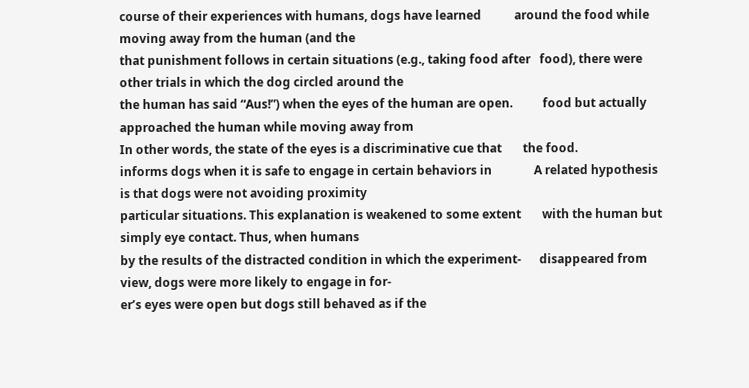course of their experiences with humans, dogs have learned           around the food while moving away from the human (and the
that punishment follows in certain situations (e.g., taking food after   food), there were other trials in which the dog circled around the
the human has said “Aus!”) when the eyes of the human are open.          food but actually approached the human while moving away from
In other words, the state of the eyes is a discriminative cue that       the food.
informs dogs when it is safe to engage in certain behaviors in              A related hypothesis is that dogs were not avoiding proximity
particular situations. This explanation is weakened to some extent       with the human but simply eye contact. Thus, when humans
by the results of the distracted condition in which the experiment-      disappeared from view, dogs were more likely to engage in for-
er’s eyes were open but dogs still behaved as if the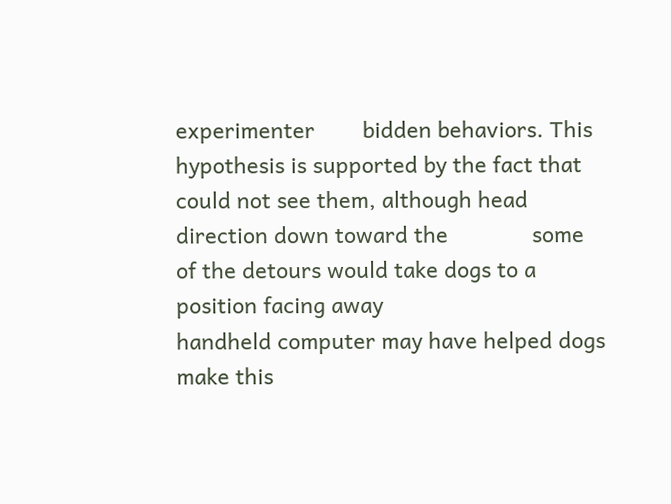experimenter        bidden behaviors. This hypothesis is supported by the fact that
could not see them, although head direction down toward the              some of the detours would take dogs to a position facing away
handheld computer may have helped dogs make this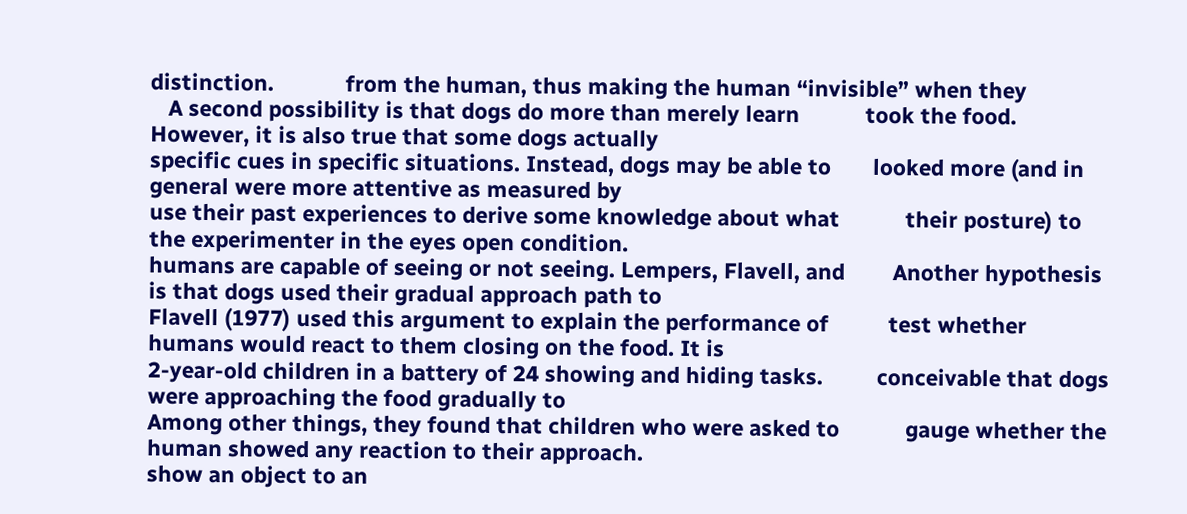distinction.            from the human, thus making the human “invisible” when they
   A second possibility is that dogs do more than merely learn           took the food. However, it is also true that some dogs actually
specific cues in specific situations. Instead, dogs may be able to       looked more (and in general were more attentive as measured by
use their past experiences to derive some knowledge about what           their posture) to the experimenter in the eyes open condition.
humans are capable of seeing or not seeing. Lempers, Flavell, and        Another hypothesis is that dogs used their gradual approach path to
Flavell (1977) used this argument to explain the performance of          test whether humans would react to them closing on the food. It is
2-year-old children in a battery of 24 showing and hiding tasks.         conceivable that dogs were approaching the food gradually to
Among other things, they found that children who were asked to           gauge whether the human showed any reaction to their approach.
show an object to an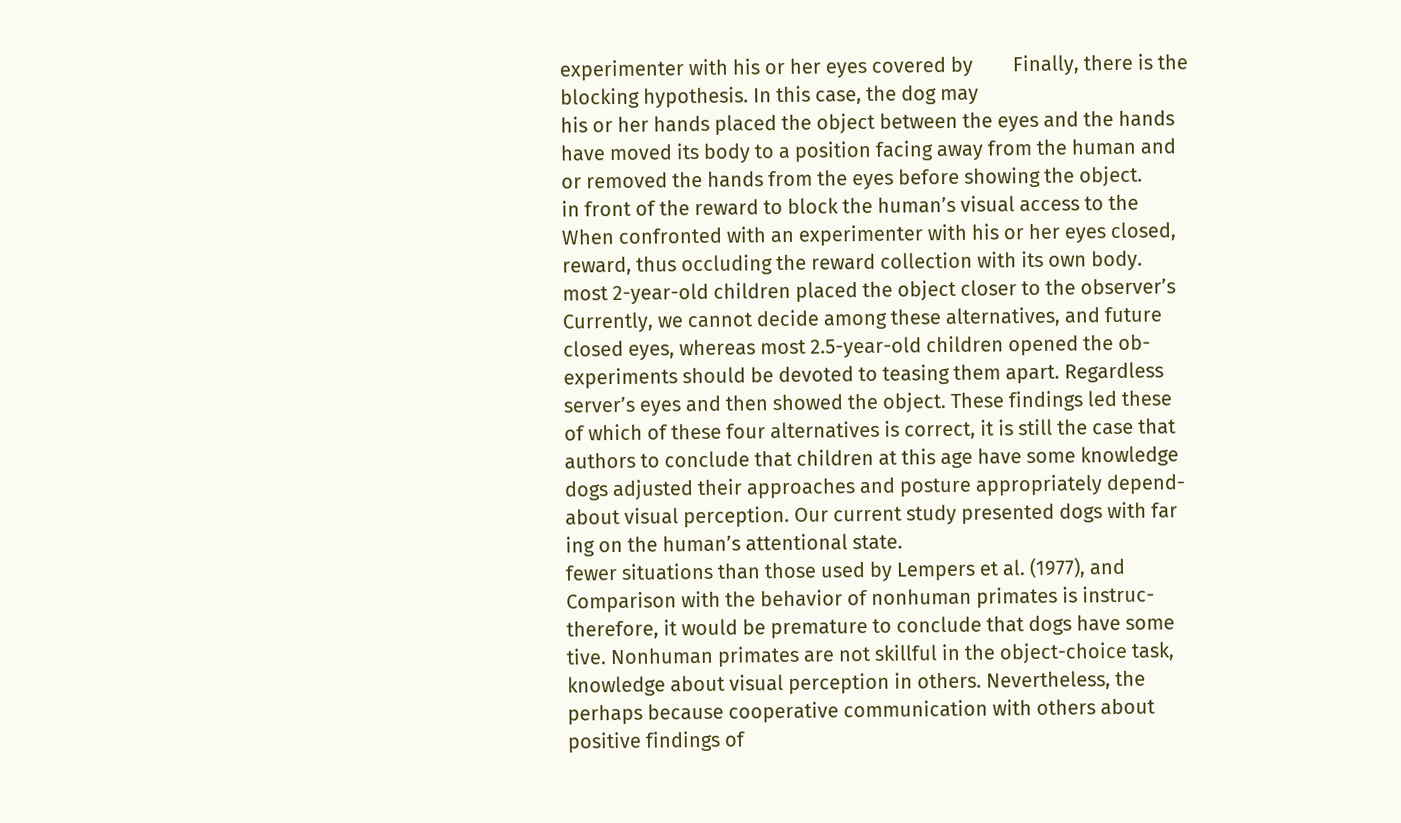experimenter with his or her eyes covered by        Finally, there is the blocking hypothesis. In this case, the dog may
his or her hands placed the object between the eyes and the hands        have moved its body to a position facing away from the human and
or removed the hands from the eyes before showing the object.            in front of the reward to block the human’s visual access to the
When confronted with an experimenter with his or her eyes closed,        reward, thus occluding the reward collection with its own body.
most 2-year-old children placed the object closer to the observer’s      Currently, we cannot decide among these alternatives, and future
closed eyes, whereas most 2.5-year-old children opened the ob-           experiments should be devoted to teasing them apart. Regardless
server’s eyes and then showed the object. These findings led these       of which of these four alternatives is correct, it is still the case that
authors to conclude that children at this age have some knowledge        dogs adjusted their approaches and posture appropriately depend-
about visual perception. Our current study presented dogs with far       ing on the human’s attentional state.
fewer situations than those used by Lempers et al. (1977), and              Comparison with the behavior of nonhuman primates is instruc-
therefore, it would be premature to conclude that dogs have some         tive. Nonhuman primates are not skillful in the object-choice task,
knowledge about visual perception in others. Nevertheless, the           perhaps because cooperative communication with others about
positive findings of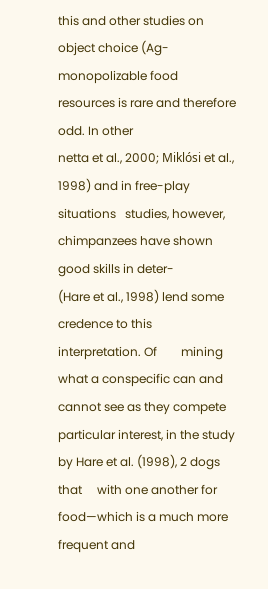this and other studies on object choice (Ag-        monopolizable food resources is rare and therefore odd. In other
netta et al., 2000; Miklósi et al., 1998) and in free-play situations   studies, however, chimpanzees have shown good skills in deter-
(Hare et al., 1998) lend some credence to this interpretation. Of        mining what a conspecific can and cannot see as they compete
particular interest, in the study by Hare et al. (1998), 2 dogs that     with one another for food—which is a much more frequent and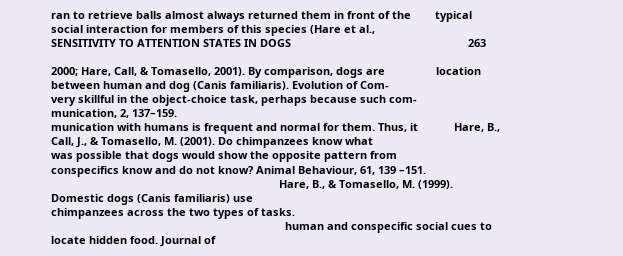ran to retrieve balls almost always returned them in front of the        typical social interaction for members of this species (Hare et al.,
SENSITIVITY TO ATTENTION STATES IN DOGS                                                           263

2000; Hare, Call, & Tomasello, 2001). By comparison, dogs are                 location between human and dog (Canis familiaris). Evolution of Com-
very skillful in the object-choice task, perhaps because such com-            munication, 2, 137–159.
munication with humans is frequent and normal for them. Thus, it            Hare, B., Call, J., & Tomasello, M. (2001). Do chimpanzees know what
was possible that dogs would show the opposite pattern from                   conspecifics know and do not know? Animal Behaviour, 61, 139 –151.
                                                                            Hare, B., & Tomasello, M. (1999). Domestic dogs (Canis familiaris) use
chimpanzees across the two types of tasks.
                                                                              human and conspecific social cues to locate hidden food. Journal of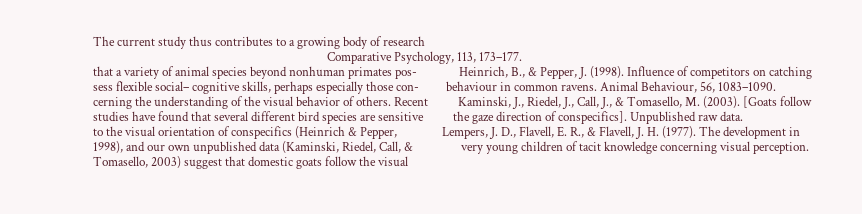The current study thus contributes to a growing body of research
                                                                              Comparative Psychology, 113, 173–177.
that a variety of animal species beyond nonhuman primates pos-              Heinrich, B., & Pepper, J. (1998). Influence of competitors on catching
sess flexible social– cognitive skills, perhaps especially those con-         behaviour in common ravens. Animal Behaviour, 56, 1083–1090.
cerning the understanding of the visual behavior of others. Recent          Kaminski, J., Riedel, J., Call, J., & Tomasello, M. (2003). [Goats follow
studies have found that several different bird species are sensitive          the gaze direction of conspecifics]. Unpublished raw data.
to the visual orientation of conspecifics (Heinrich & Pepper,               Lempers, J. D., Flavell, E. R., & Flavell, J. H. (1977). The development in
1998), and our own unpublished data (Kaminski, Riedel, Call, &                very young children of tacit knowledge concerning visual perception.
Tomasello, 2003) suggest that domestic goats follow the visual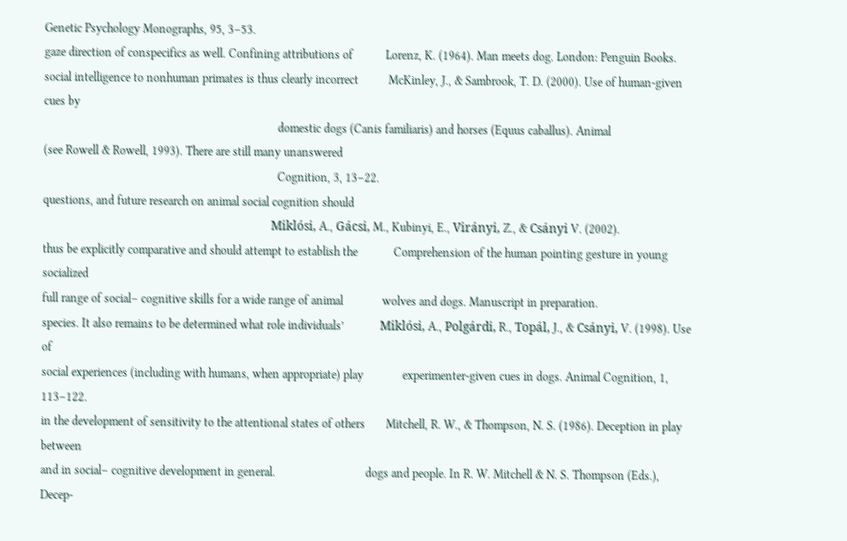Genetic Psychology Monographs, 95, 3–53.
gaze direction of conspecifics as well. Confining attributions of           Lorenz, K. (1964). Man meets dog. London: Penguin Books.
social intelligence to nonhuman primates is thus clearly incorrect          McKinley, J., & Sambrook, T. D. (2000). Use of human-given cues by
                                                                              domestic dogs (Canis familiaris) and horses (Equus caballus). Animal
(see Rowell & Rowell, 1993). There are still many unanswered
                                                                              Cognition, 3, 13–22.
questions, and future research on animal social cognition should
                                                                            Miklósi, A., Gácsi, M., Kubinyi, E., Virányi, Z., & Csányi V. (2002).
thus be explicitly comparative and should attempt to establish the            Comprehension of the human pointing gesture in young socialized
full range of social– cognitive skills for a wide range of animal             wolves and dogs. Manuscript in preparation.
species. It also remains to be determined what role individuals’            Miklósi, A., Polgárdi, R., Topál, J., & Csányi, V. (1998). Use of
social experiences (including with humans, when appropriate) play             experimenter-given cues in dogs. Animal Cognition, 1, 113–122.
in the development of sensitivity to the attentional states of others       Mitchell, R. W., & Thompson, N. S. (1986). Deception in play between
and in social– cognitive development in general.                              dogs and people. In R. W. Mitchell & N. S. Thompson (Eds.), Decep-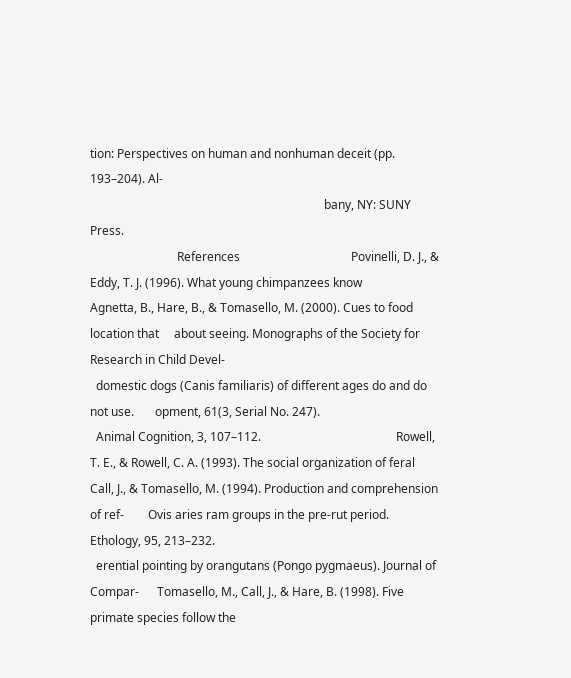tion: Perspectives on human and nonhuman deceit (pp. 193–204). Al-
                                                                              bany, NY: SUNY Press.
                             References                                     Povinelli, D. J., & Eddy, T. J. (1996). What young chimpanzees know
Agnetta, B., Hare, B., & Tomasello, M. (2000). Cues to food location that     about seeing. Monographs of the Society for Research in Child Devel-
  domestic dogs (Canis familiaris) of different ages do and do not use.       opment, 61(3, Serial No. 247).
  Animal Cognition, 3, 107–112.                                             Rowell, T. E., & Rowell, C. A. (1993). The social organization of feral
Call, J., & Tomasello, M. (1994). Production and comprehension of ref-        Ovis aries ram groups in the pre-rut period. Ethology, 95, 213–232.
  erential pointing by orangutans (Pongo pygmaeus). Journal of Compar-      Tomasello, M., Call, J., & Hare, B. (1998). Five primate species follow the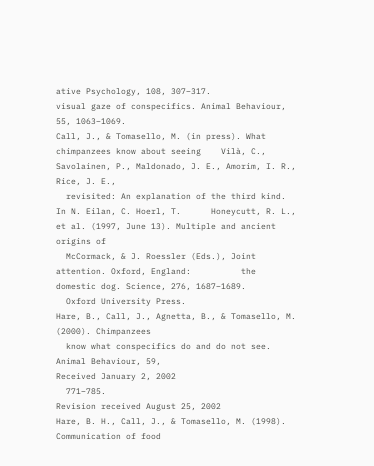ative Psychology, 108, 307–317.                                             visual gaze of conspecifics. Animal Behaviour, 55, 1063–1069.
Call, J., & Tomasello, M. (in press). What chimpanzees know about seeing    Vilà, C., Savolainen, P., Maldonado, J. E., Amorim, I. R., Rice, J. E.,
  revisited: An explanation of the third kind. In N. Eilan, C. Hoerl, T.      Honeycutt, R. L., et al. (1997, June 13). Multiple and ancient origins of
  McCormack, & J. Roessler (Eds.), Joint attention. Oxford, England:          the domestic dog. Science, 276, 1687–1689.
  Oxford University Press.
Hare, B., Call, J., Agnetta, B., & Tomasello, M. (2000). Chimpanzees
  know what conspecifics do and do not see. Animal Behaviour, 59,                                                   Received January 2, 2002
  771–785.                                                                                                 Revision received August 25, 2002
Hare, B. H., Call, J., & Tomasello, M. (1998). Communication of food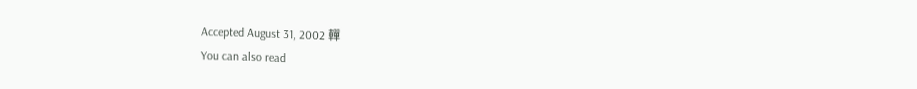Accepted August 31, 2002 䡲
You can also read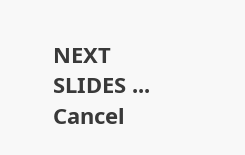NEXT SLIDES ... Cancel